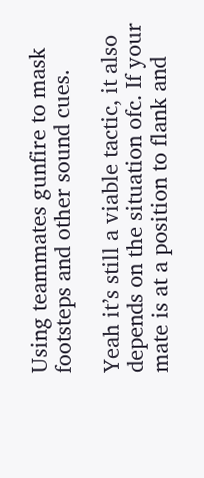Using teammates gunfire to mask footsteps and other sound cues.

Yeah it’s still a viable tactic, it also depends on the situation ofc. If your mate is at a position to flank and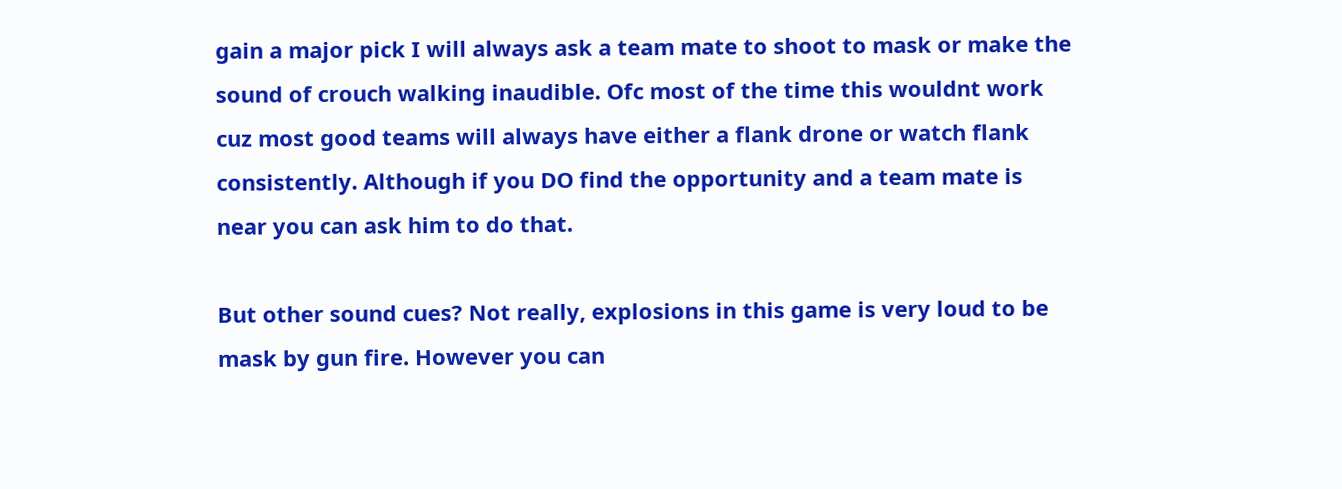gain a major pick I will always ask a team mate to shoot to mask or make the sound of crouch walking inaudible. Ofc most of the time this wouldnt work cuz most good teams will always have either a flank drone or watch flank consistently. Although if you DO find the opportunity and a team mate is near you can ask him to do that.

But other sound cues? Not really, explosions in this game is very loud to be mask by gun fire. However you can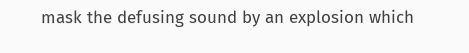mask the defusing sound by an explosion which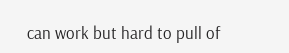can work but hard to pull of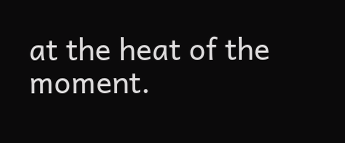at the heat of the moment.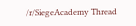/r/SiegeAcademy Thread